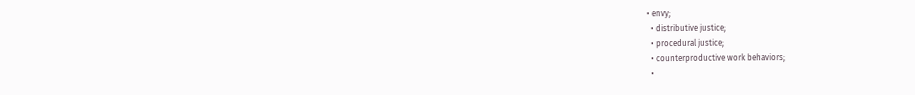• envy;
  • distributive justice;
  • procedural justice;
  • counterproductive work behaviors;
  •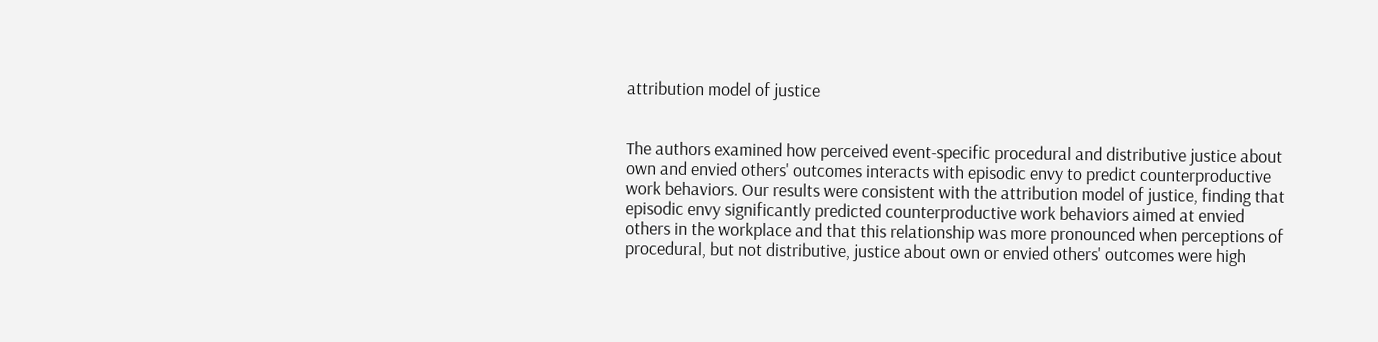attribution model of justice


The authors examined how perceived event-specific procedural and distributive justice about own and envied others' outcomes interacts with episodic envy to predict counterproductive work behaviors. Our results were consistent with the attribution model of justice, finding that episodic envy significantly predicted counterproductive work behaviors aimed at envied others in the workplace and that this relationship was more pronounced when perceptions of procedural, but not distributive, justice about own or envied others' outcomes were high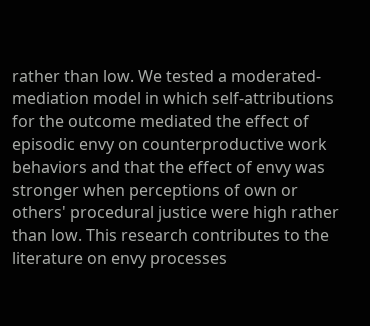rather than low. We tested a moderated-mediation model in which self-attributions for the outcome mediated the effect of episodic envy on counterproductive work behaviors and that the effect of envy was stronger when perceptions of own or others' procedural justice were high rather than low. This research contributes to the literature on envy processes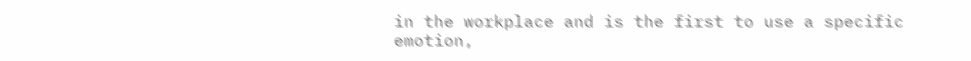in the workplace and is the first to use a specific emotion,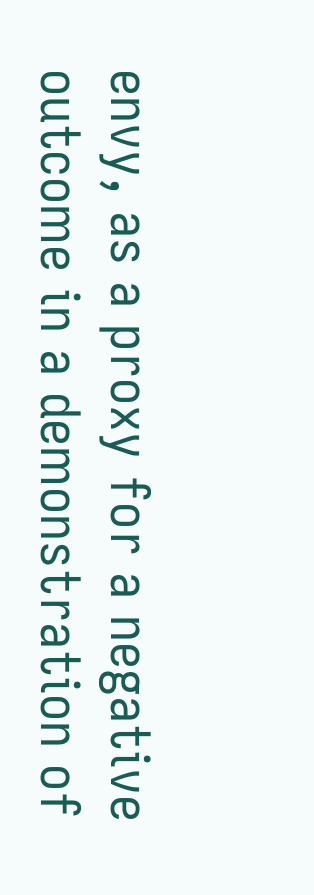envy, as a proxy for a negative outcome in a demonstration of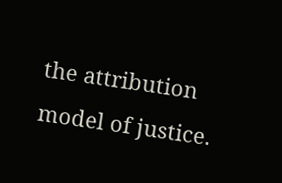the attribution model of justice.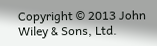Copyright © 2013 John Wiley & Sons, Ltd.